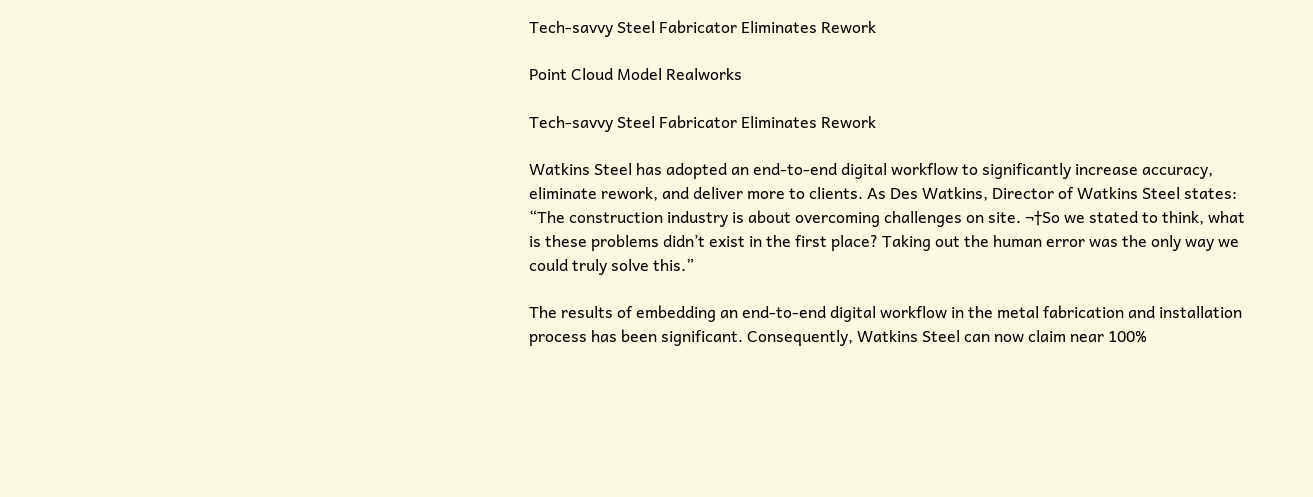Tech-savvy Steel Fabricator Eliminates Rework

Point Cloud Model Realworks

Tech-savvy Steel Fabricator Eliminates Rework

Watkins Steel has adopted an end-to-end digital workflow to significantly increase accuracy, eliminate rework, and deliver more to clients. As Des Watkins, Director of Watkins Steel states: “The construction industry is about overcoming challenges on site. ¬†So we stated to think, what is these problems didn’t exist in the first place? Taking out the human error was the only way we could truly solve this.”

The results of embedding an end-to-end digital workflow in the metal fabrication and installation process has been significant. Consequently, Watkins Steel can now claim near 100%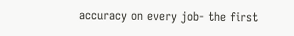accuracy on every job- the first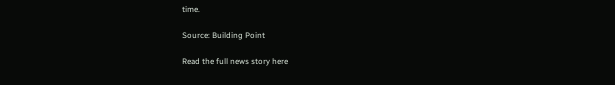time.

Source: Building Point

Read the full news story here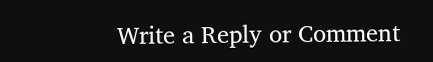Write a Reply or Comment